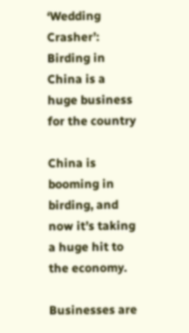‘Wedding Crasher’: Birding in China is a huge business for the country

China is booming in birding, and now it’s taking a huge hit to the economy.

Businesses are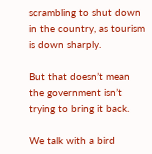scrambling to shut down in the country, as tourism is down sharply.

But that doesn’t mean the government isn’t trying to bring it back.

We talk with a bird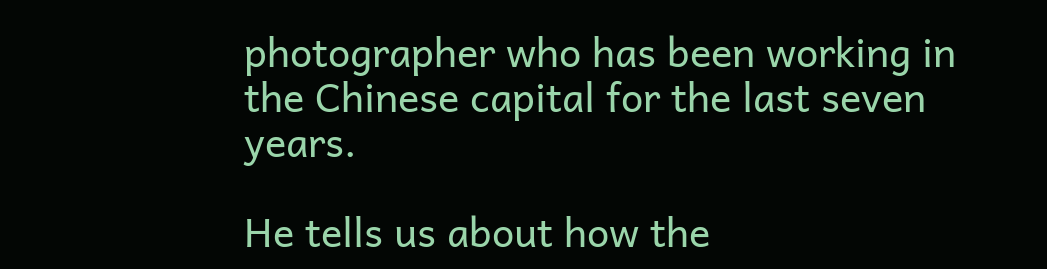photographer who has been working in the Chinese capital for the last seven years.

He tells us about how the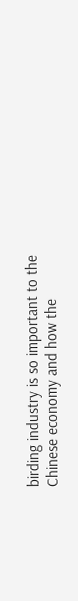birding industry is so important to the Chinese economy and how the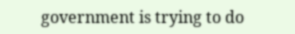government is trying to do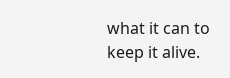what it can to keep it alive.